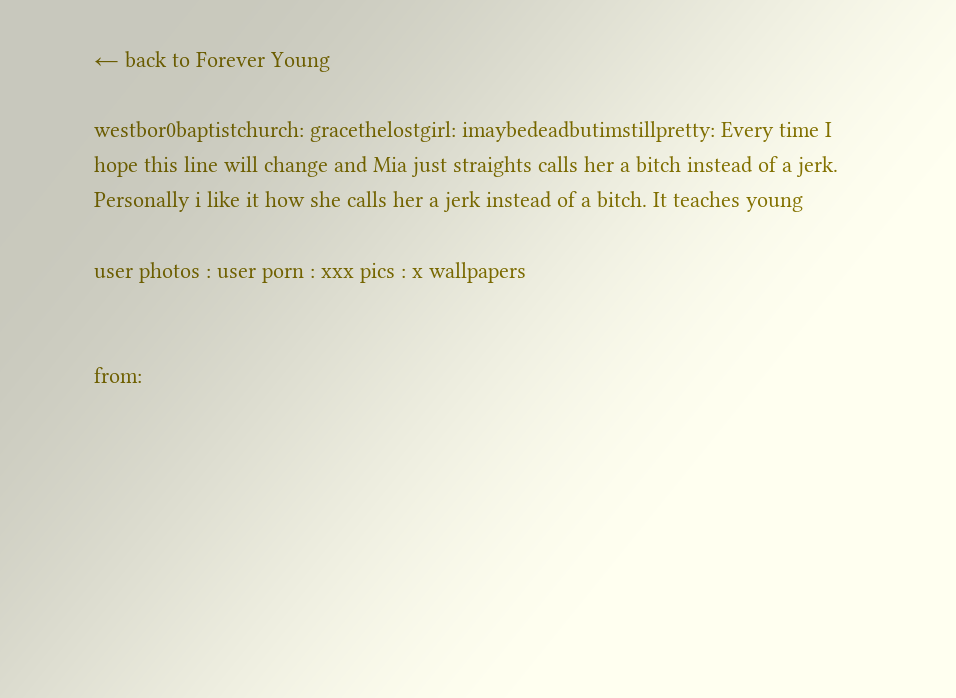← back to Forever Young

westbor0baptistchurch: gracethelostgirl: imaybedeadbutimstillpretty: Every time I hope this line will change and Mia just straights calls her a bitch instead of a jerk. Personally i like it how she calls her a jerk instead of a bitch. It teaches young

user photos : user porn : xxx pics : x wallpapers


from: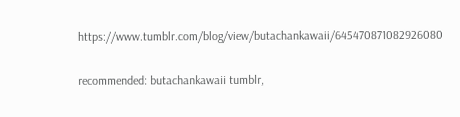https://www.tumblr.com/blog/view/butachankawaii/645470871082926080

recommended: butachankawaii tumblr,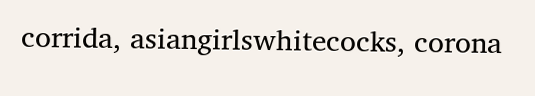corrida, asiangirlswhitecocks, corona